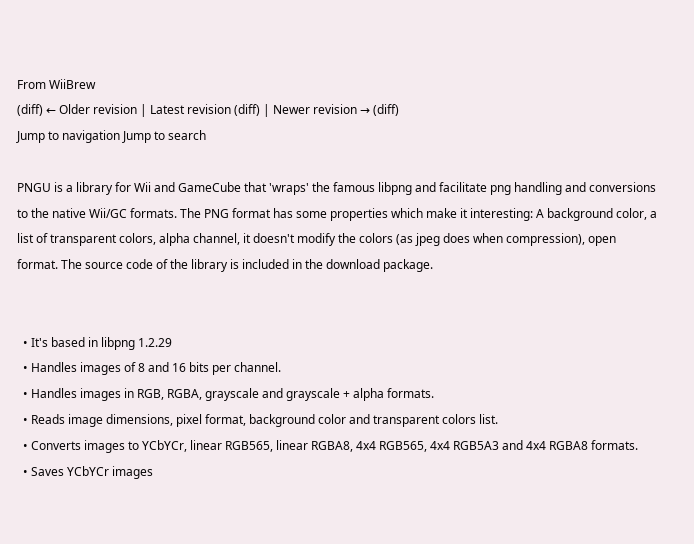From WiiBrew
(diff) ← Older revision | Latest revision (diff) | Newer revision → (diff)
Jump to navigation Jump to search

PNGU is a library for Wii and GameCube that 'wraps' the famous libpng and facilitate png handling and conversions to the native Wii/GC formats. The PNG format has some properties which make it interesting: A background color, a list of transparent colors, alpha channel, it doesn't modify the colors (as jpeg does when compression), open format. The source code of the library is included in the download package.


  • It's based in libpng 1.2.29
  • Handles images of 8 and 16 bits per channel.
  • Handles images in RGB, RGBA, grayscale and grayscale + alpha formats.
  • Reads image dimensions, pixel format, background color and transparent colors list.
  • Converts images to YCbYCr, linear RGB565, linear RGBA8, 4x4 RGB565, 4x4 RGB5A3 and 4x4 RGBA8 formats.
  • Saves YCbYCr images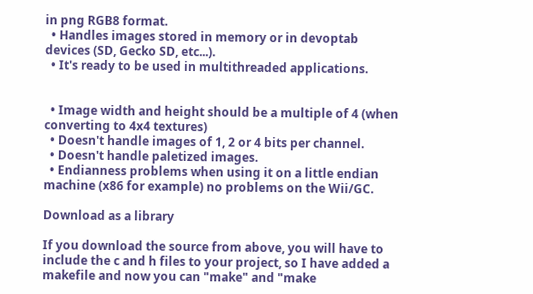in png RGB8 format.
  • Handles images stored in memory or in devoptab devices (SD, Gecko SD, etc...).
  • It's ready to be used in multithreaded applications.


  • Image width and height should be a multiple of 4 (when converting to 4x4 textures)
  • Doesn't handle images of 1, 2 or 4 bits per channel.
  • Doesn't handle paletized images.
  • Endianness problems when using it on a little endian machine (x86 for example) no problems on the Wii/GC.

Download as a library

If you download the source from above, you will have to include the c and h files to your project, so I have added a makefile and now you can "make" and "make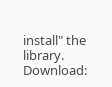install" the library. Download: